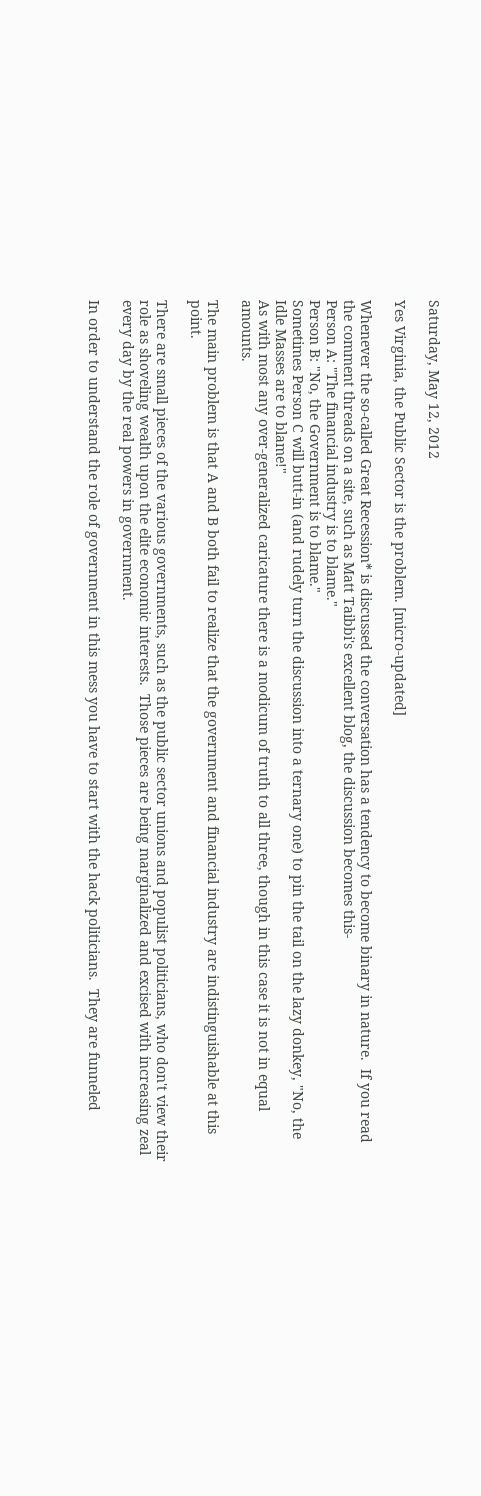Saturday, May 12, 2012

Yes Virginia, the Public Sector is the problem. [micro-updated]

Whenever the so-called Great Recession* is discussed the conversation has a tendency to become binary in nature.  If you read the comment threads on a site, such as Matt Taibbi's excellent blog, the discussion becomes this-
Person A: "The financial industry is to blame."
Person B: "No, the Government is to blame."
Sometimes Person C will butt-in (and rudely turn the discussion into a ternary one) to pin the tail on the lazy donkey, "No, the Idle Masses are to blame!"
As with most any over-generalized caricature there is a modicum of truth to all three, though in this case it is not in equal amounts.

The main problem is that A and B both fail to realize that the government and financial industry are indistinguishable at this point.

There are small pieces of the various governments, such as the public sector unions and populist politicians, who don't view their role as shoveling wealth upon the elite economic interests.  Those pieces are being marginalized and excised with increasing zeal every day by the real powers in government.

In order to understand the role of government in this mess you have to start with the hack politicians.  They are funneled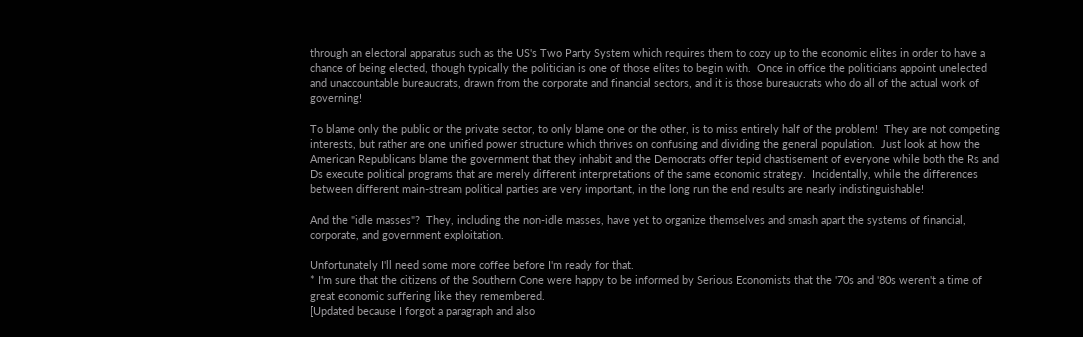through an electoral apparatus such as the US's Two Party System which requires them to cozy up to the economic elites in order to have a chance of being elected, though typically the politician is one of those elites to begin with.  Once in office the politicians appoint unelected and unaccountable bureaucrats, drawn from the corporate and financial sectors, and it is those bureaucrats who do all of the actual work of governing!

To blame only the public or the private sector, to only blame one or the other, is to miss entirely half of the problem!  They are not competing interests, but rather are one unified power structure which thrives on confusing and dividing the general population.  Just look at how the American Republicans blame the government that they inhabit and the Democrats offer tepid chastisement of everyone while both the Rs and Ds execute political programs that are merely different interpretations of the same economic strategy.  Incidentally, while the differences between different main-stream political parties are very important, in the long run the end results are nearly indistinguishable!

And the "idle masses"?  They, including the non-idle masses, have yet to organize themselves and smash apart the systems of financial, corporate, and government exploitation.

Unfortunately I'll need some more coffee before I'm ready for that.
* I'm sure that the citizens of the Southern Cone were happy to be informed by Serious Economists that the '70s and '80s weren't a time of great economic suffering like they remembered.
[Updated because I forgot a paragraph and also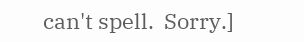can't spell.  Sorry.]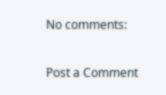No comments:

Post a Comment